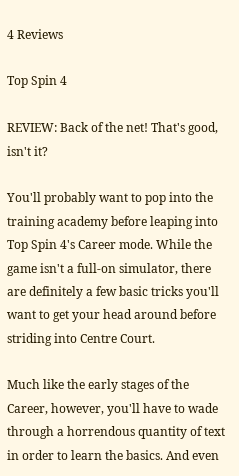4 Reviews

Top Spin 4

REVIEW: Back of the net! That's good, isn't it?

You'll probably want to pop into the training academy before leaping into Top Spin 4's Career mode. While the game isn't a full-on simulator, there are definitely a few basic tricks you'll want to get your head around before striding into Centre Court.

Much like the early stages of the Career, however, you'll have to wade through a horrendous quantity of text in order to learn the basics. And even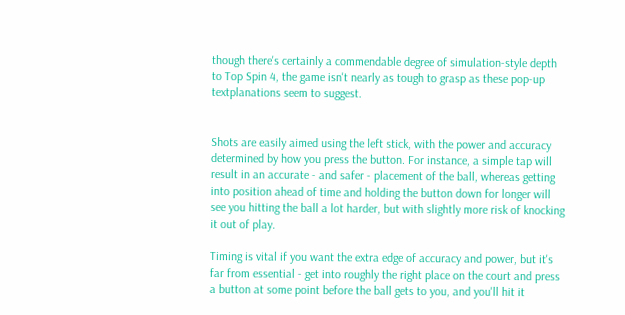though there's certainly a commendable degree of simulation-style depth to Top Spin 4, the game isn't nearly as tough to grasp as these pop-up textplanations seem to suggest.


Shots are easily aimed using the left stick, with the power and accuracy determined by how you press the button. For instance, a simple tap will result in an accurate - and safer - placement of the ball, whereas getting into position ahead of time and holding the button down for longer will see you hitting the ball a lot harder, but with slightly more risk of knocking it out of play.

Timing is vital if you want the extra edge of accuracy and power, but it's far from essential - get into roughly the right place on the court and press a button at some point before the ball gets to you, and you'll hit it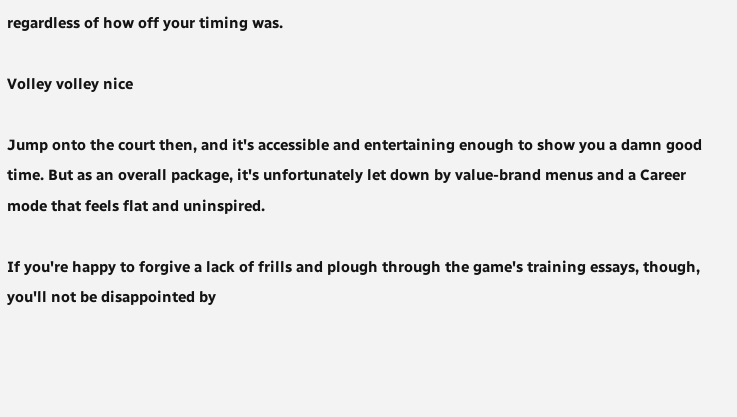regardless of how off your timing was.

Volley volley nice

Jump onto the court then, and it's accessible and entertaining enough to show you a damn good time. But as an overall package, it's unfortunately let down by value-brand menus and a Career mode that feels flat and uninspired.

If you're happy to forgive a lack of frills and plough through the game's training essays, though, you'll not be disappointed by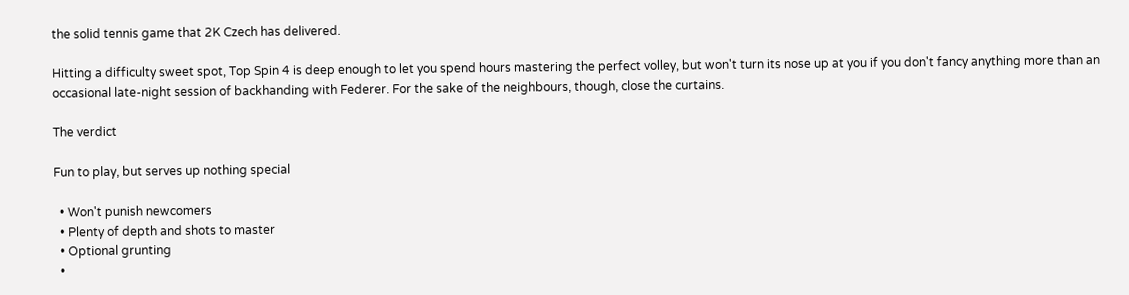the solid tennis game that 2K Czech has delivered.

Hitting a difficulty sweet spot, Top Spin 4 is deep enough to let you spend hours mastering the perfect volley, but won't turn its nose up at you if you don't fancy anything more than an occasional late-night session of backhanding with Federer. For the sake of the neighbours, though, close the curtains.

The verdict

Fun to play, but serves up nothing special

  • Won't punish newcomers
  • Plenty of depth and shots to master
  • Optional grunting
  •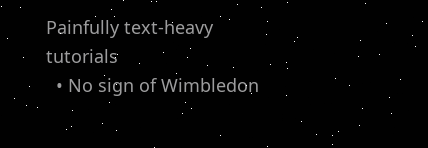Painfully text-heavy tutorials
  • No sign of Wimbledon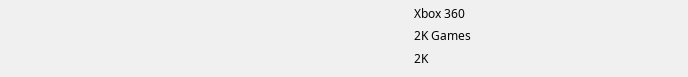Xbox 360
2K Games
2K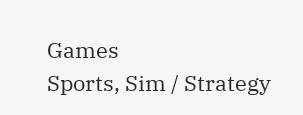Games
Sports, Sim / Strategy